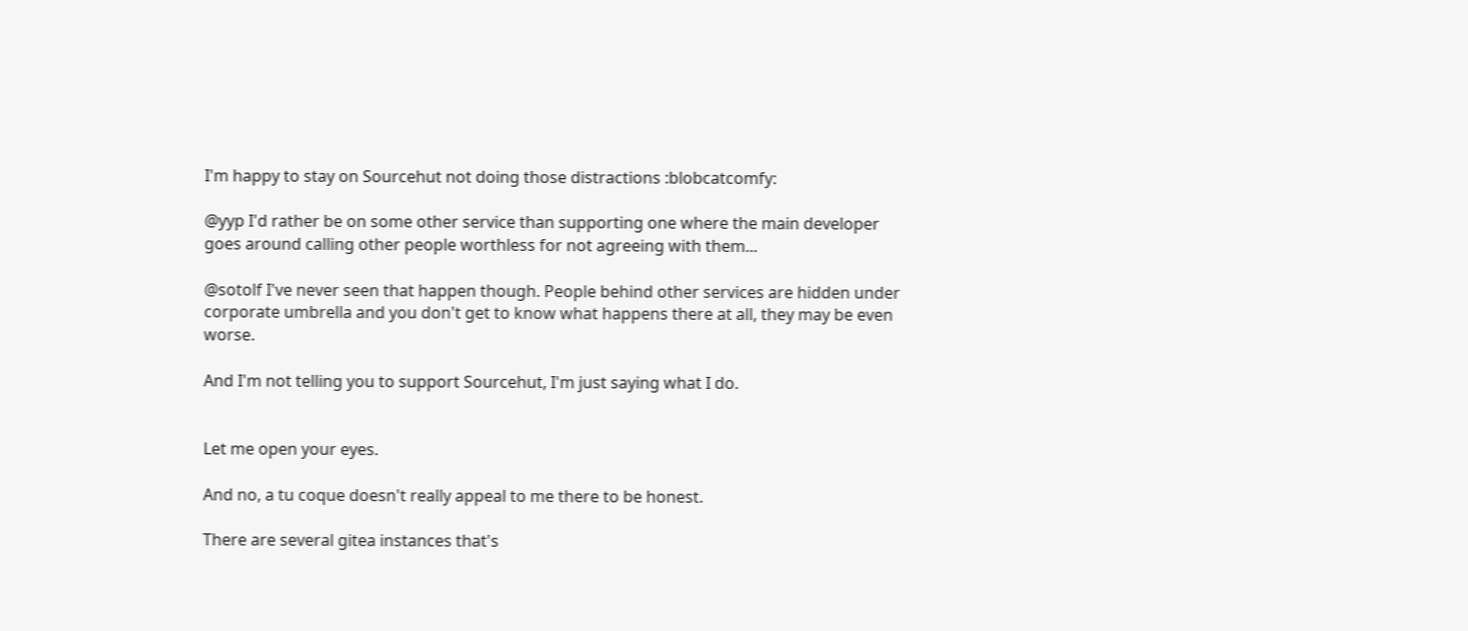I'm happy to stay on Sourcehut not doing those distractions :blobcatcomfy:

@yyp I'd rather be on some other service than supporting one where the main developer goes around calling other people worthless for not agreeing with them...

@sotolf I've never seen that happen though. People behind other services are hidden under corporate umbrella and you don't get to know what happens there at all, they may be even worse.

And I'm not telling you to support Sourcehut, I'm just saying what I do.


Let me open your eyes.

And no, a tu coque doesn't really appeal to me there to be honest.

There are several gitea instances that's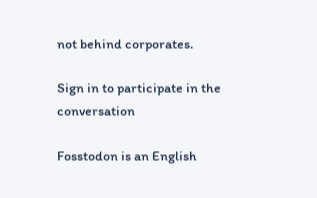not behind corporates.

Sign in to participate in the conversation

Fosstodon is an English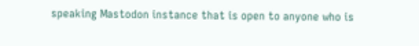speaking Mastodon instance that is open to anyone who is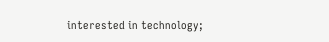interested in technology;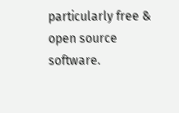particularly free & open source software.